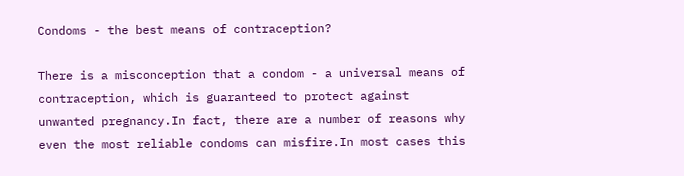Condoms - the best means of contraception?

There is a misconception that a condom - a universal means of contraception, which is guaranteed to protect against unwanted pregnancy.In fact, there are a number of reasons why even the most reliable condoms can misfire.In most cases this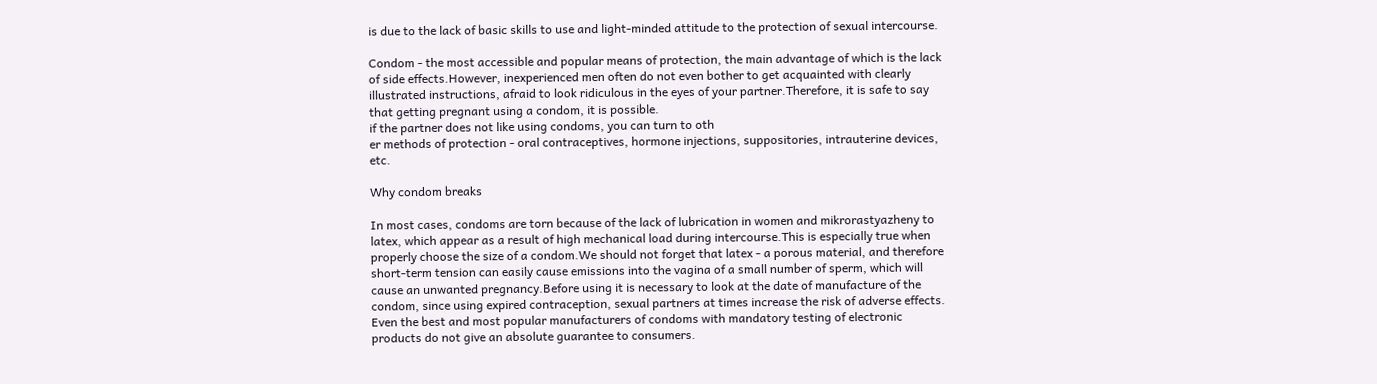is due to the lack of basic skills to use and light-minded attitude to the protection of sexual intercourse.

Condom - the most accessible and popular means of protection, the main advantage of which is the lack of side effects.However, inexperienced men often do not even bother to get acquainted with clearly illustrated instructions, afraid to look ridiculous in the eyes of your partner.Therefore, it is safe to say that getting pregnant using a condom, it is possible.
if the partner does not like using condoms, you can turn to oth
er methods of protection - oral contraceptives, hormone injections, suppositories, intrauterine devices, etc.

Why condom breaks

In most cases, condoms are torn because of the lack of lubrication in women and mikrorastyazheny to latex, which appear as a result of high mechanical load during intercourse.This is especially true when properly choose the size of a condom.We should not forget that latex - a porous material, and therefore short-term tension can easily cause emissions into the vagina of a small number of sperm, which will cause an unwanted pregnancy.Before using it is necessary to look at the date of manufacture of the condom, since using expired contraception, sexual partners at times increase the risk of adverse effects.
Even the best and most popular manufacturers of condoms with mandatory testing of electronic products do not give an absolute guarantee to consumers.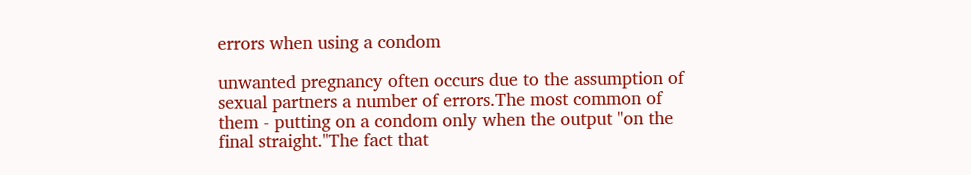errors when using a condom

unwanted pregnancy often occurs due to the assumption of sexual partners a number of errors.The most common of them - putting on a condom only when the output "on the final straight."The fact that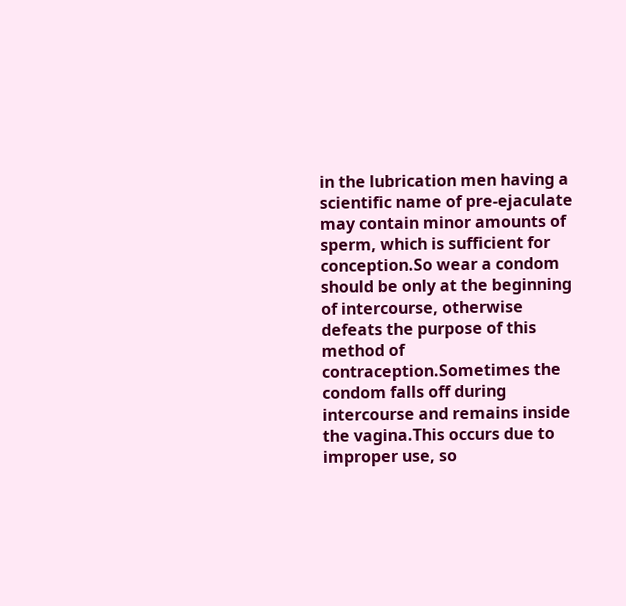in the lubrication men having a scientific name of pre-ejaculate may contain minor amounts of sperm, which is sufficient for conception.So wear a condom should be only at the beginning of intercourse, otherwise defeats the purpose of this method of contraception.Sometimes the condom falls off during intercourse and remains inside the vagina.This occurs due to improper use, so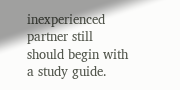inexperienced partner still should begin with a study guide.